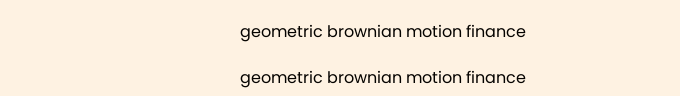geometric brownian motion finance

geometric brownian motion finance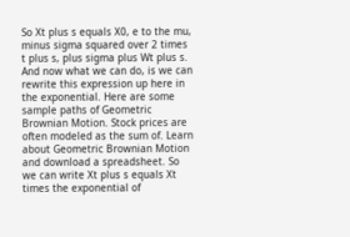So Xt plus s equals X0, e to the mu, minus sigma squared over 2 times t plus s, plus sigma plus Wt plus s. And now what we can do, is we can rewrite this expression up here in the exponential. Here are some sample paths of Geometric Brownian Motion. Stock prices are often modeled as the sum of. Learn about Geometric Brownian Motion and download a spreadsheet. So we can write Xt plus s equals Xt times the exponential of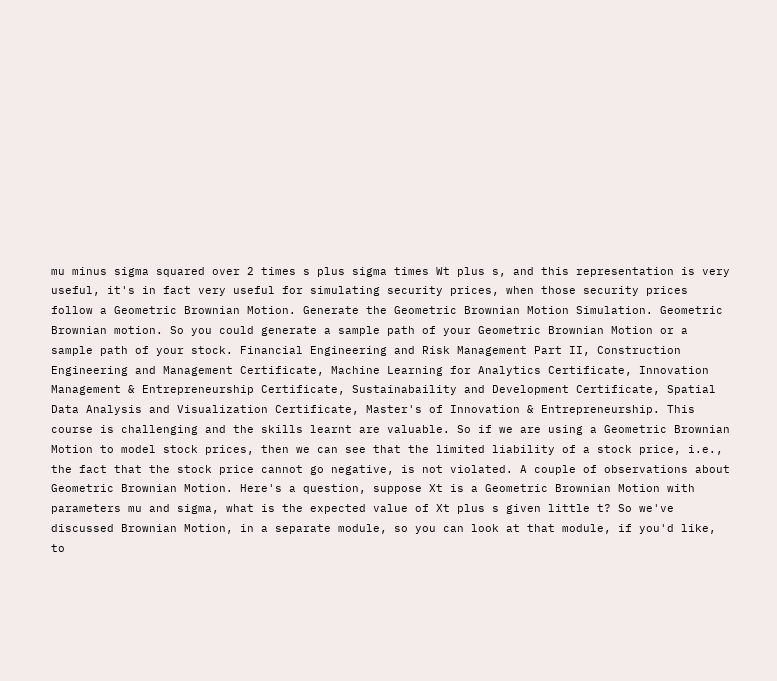mu minus sigma squared over 2 times s plus sigma times Wt plus s, and this representation is very useful, it's in fact very useful for simulating security prices, when those security prices follow a Geometric Brownian Motion. Generate the Geometric Brownian Motion Simulation. Geometric Brownian motion. So you could generate a sample path of your Geometric Brownian Motion or a sample path of your stock. Financial Engineering and Risk Management Part II, Construction Engineering and Management Certificate, Machine Learning for Analytics Certificate, Innovation Management & Entrepreneurship Certificate, Sustainabaility and Development Certificate, Spatial Data Analysis and Visualization Certificate, Master's of Innovation & Entrepreneurship. This course is challenging and the skills learnt are valuable. So if we are using a Geometric Brownian Motion to model stock prices, then we can see that the limited liability of a stock price, i.e., the fact that the stock price cannot go negative, is not violated. A couple of observations about Geometric Brownian Motion. Here's a question, suppose Xt is a Geometric Brownian Motion with parameters mu and sigma, what is the expected value of Xt plus s given little t? So we've discussed Brownian Motion, in a separate module, so you can look at that module, if you'd like, to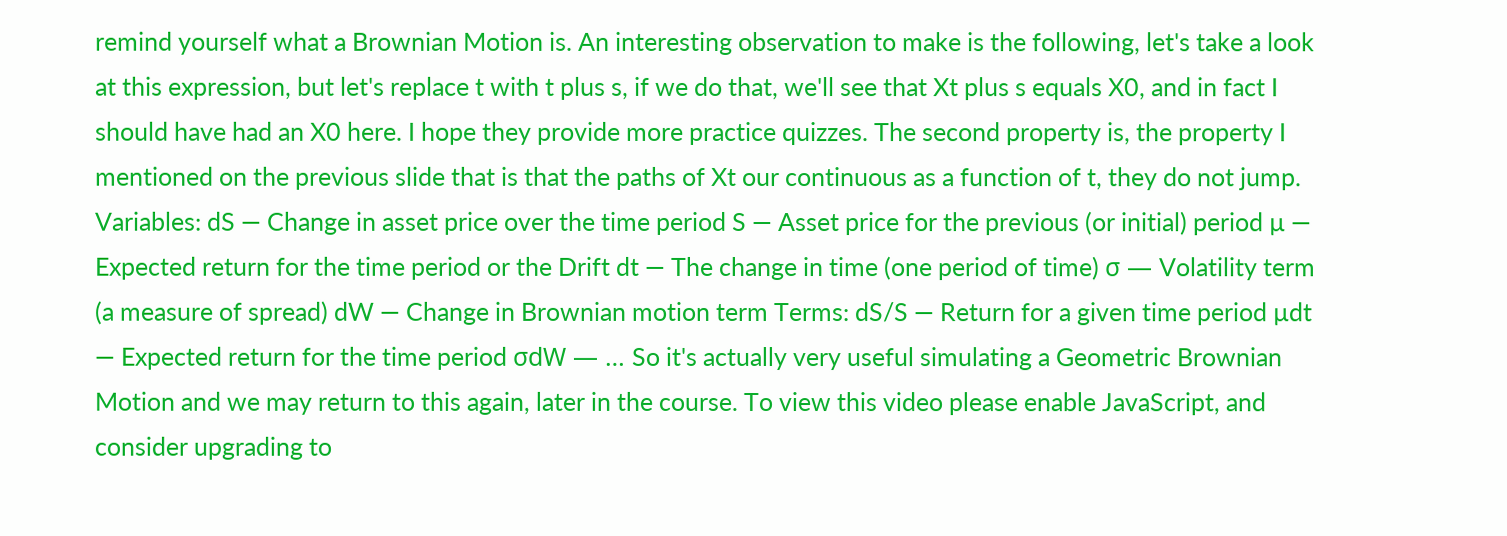remind yourself what a Brownian Motion is. An interesting observation to make is the following, let's take a look at this expression, but let's replace t with t plus s, if we do that, we'll see that Xt plus s equals X0, and in fact I should have had an X0 here. I hope they provide more practice quizzes. The second property is, the property I mentioned on the previous slide that is that the paths of Xt our continuous as a function of t, they do not jump. Variables: dS — Change in asset price over the time period S — Asset price for the previous (or initial) period µ — Expected return for the time period or the Drift dt — The change in time (one period of time) σ — Volatility term (a measure of spread) dW — Change in Brownian motion term Terms: dS/S — Return for a given time period µdt — Expected return for the time period σdW — … So it's actually very useful simulating a Geometric Brownian Motion and we may return to this again, later in the course. To view this video please enable JavaScript, and consider upgrading to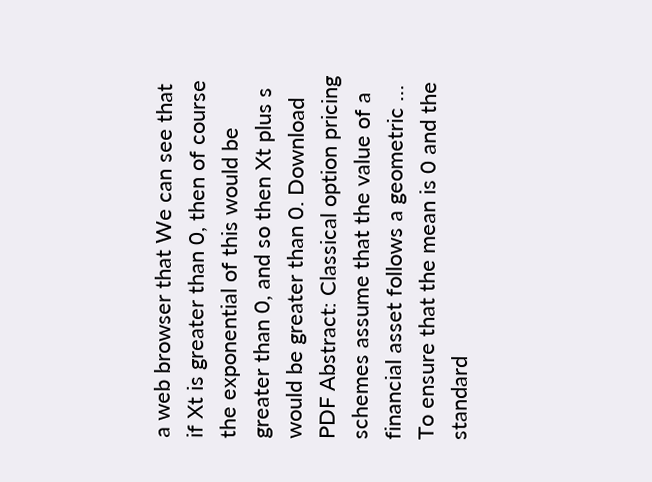a web browser that We can see that if Xt is greater than 0, then of course the exponential of this would be greater than 0, and so then Xt plus s would be greater than 0. Download PDF Abstract: Classical option pricing schemes assume that the value of a financial asset follows a geometric … To ensure that the mean is 0 and the standard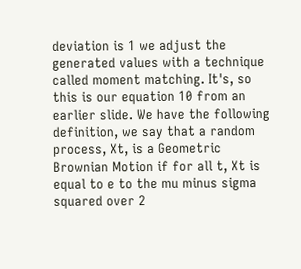deviation is 1 we adjust the generated values with a technique called moment matching. It's, so this is our equation 10 from an earlier slide. We have the following definition, we say that a random process, Xt, is a Geometric Brownian Motion if for all t, Xt is equal to e to the mu minus sigma squared over 2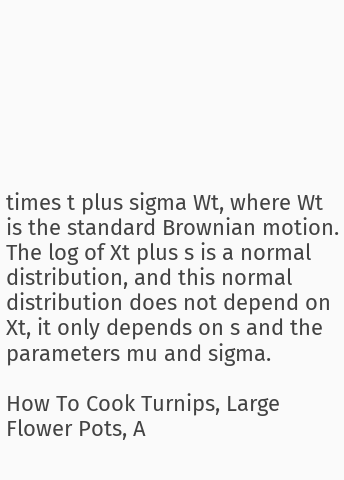times t plus sigma Wt, where Wt is the standard Brownian motion. The log of Xt plus s is a normal distribution, and this normal distribution does not depend on Xt, it only depends on s and the parameters mu and sigma.

How To Cook Turnips, Large Flower Pots, A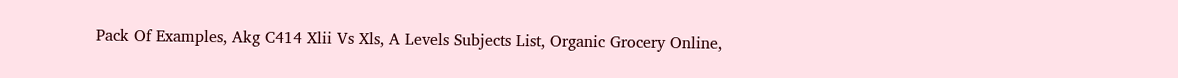Pack Of Examples, Akg C414 Xlii Vs Xls, A Levels Subjects List, Organic Grocery Online,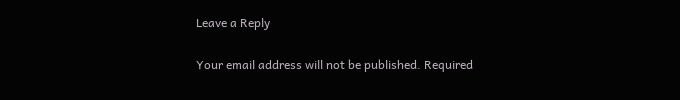Leave a Reply

Your email address will not be published. Required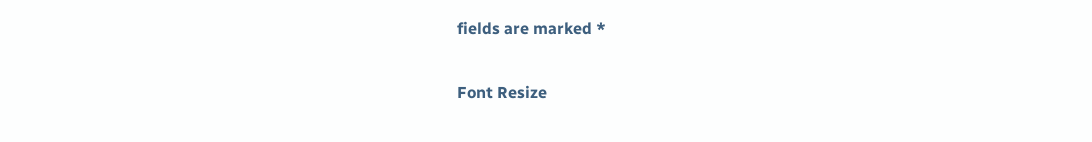fields are marked *

Font Resize